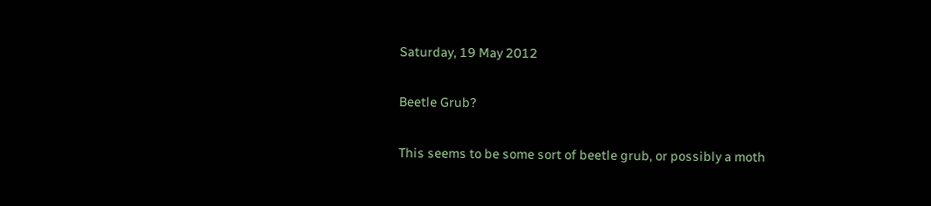Saturday, 19 May 2012

Beetle Grub?

This seems to be some sort of beetle grub, or possibly a moth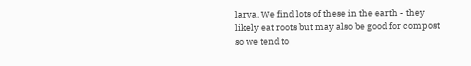larva. We find lots of these in the earth - they likely eat roots but may also be good for compost so we tend to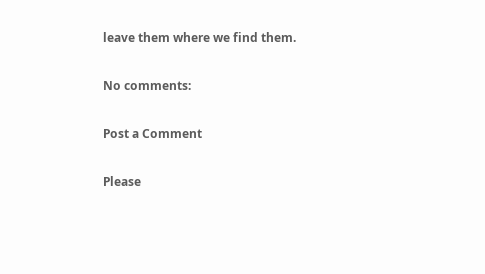leave them where we find them.

No comments:

Post a Comment

Please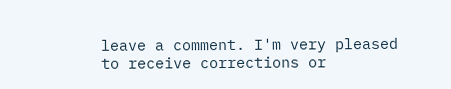leave a comment. I'm very pleased to receive corrections or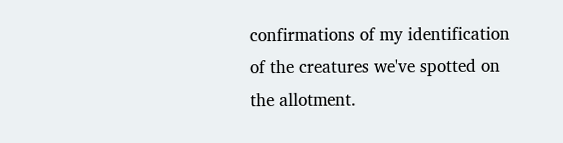confirmations of my identification of the creatures we've spotted on the allotment.